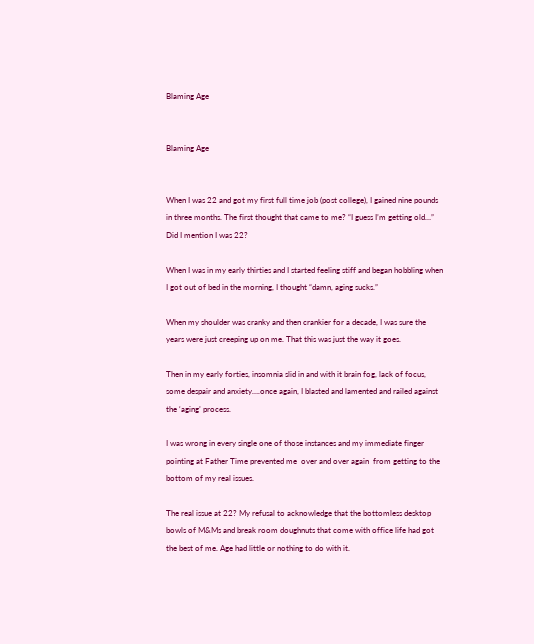Blaming Age


Blaming Age


When I was 22 and got my first full time job (post college), I gained nine pounds in three months. The first thought that came to me? “I guess I’m getting old…” Did I mention I was 22?

When I was in my early thirties and I started feeling stiff and began hobbling when I got out of bed in the morning, I thought “damn, aging sucks.”

When my shoulder was cranky and then crankier for a decade, I was sure the years were just creeping up on me. That this was just the way it goes.

Then in my early forties, insomnia slid in and with it brain fog, lack of focus, some despair and anxiety….once again, I blasted and lamented and railed against the ‘aging’ process.

I was wrong in every single one of those instances and my immediate finger pointing at Father Time prevented me  over and over again  from getting to the bottom of my real issues.

The real issue at 22? My refusal to acknowledge that the bottomless desktop bowls of M&Ms and break room doughnuts that come with office life had got the best of me. Age had little or nothing to do with it.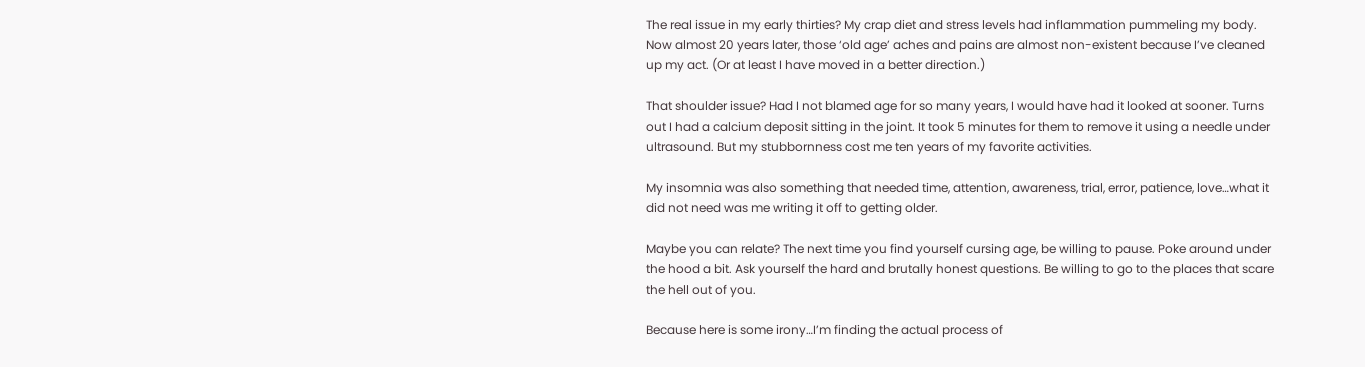The real issue in my early thirties? My crap diet and stress levels had inflammation pummeling my body. Now almost 20 years later, those ‘old age’ aches and pains are almost non-existent because I’ve cleaned up my act. (Or at least I have moved in a better direction.)

That shoulder issue? Had I not blamed age for so many years, I would have had it looked at sooner. Turns out I had a calcium deposit sitting in the joint. It took 5 minutes for them to remove it using a needle under ultrasound. But my stubbornness cost me ten years of my favorite activities.

My insomnia was also something that needed time, attention, awareness, trial, error, patience, love…what it did not need was me writing it off to getting older.

Maybe you can relate? The next time you find yourself cursing age, be willing to pause. Poke around under the hood a bit. Ask yourself the hard and brutally honest questions. Be willing to go to the places that scare the hell out of you.

Because here is some irony…I’m finding the actual process of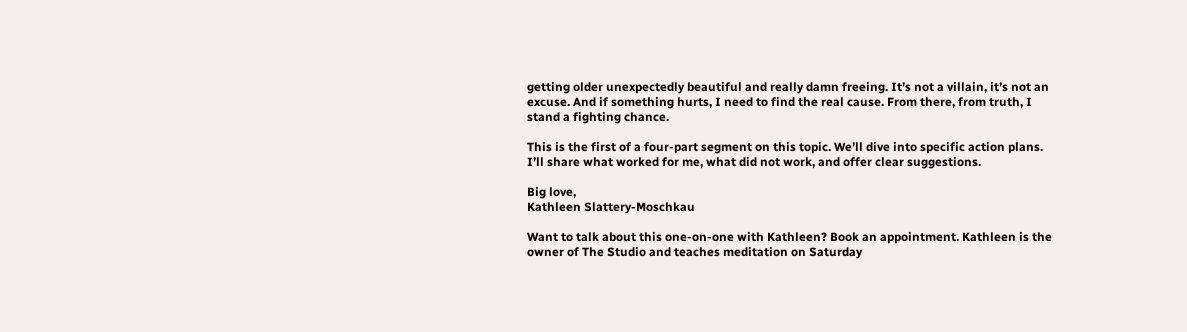getting older unexpectedly beautiful and really damn freeing. It’s not a villain, it’s not an excuse. And if something hurts, I need to find the real cause. From there, from truth, I stand a fighting chance.

This is the first of a four-part segment on this topic. We’ll dive into specific action plans. I’ll share what worked for me, what did not work, and offer clear suggestions.

Big love,
Kathleen Slattery-Moschkau

Want to talk about this one-on-one with Kathleen? Book an appointment. Kathleen is the owner of The Studio and teaches meditation on Saturday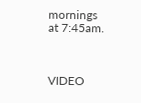mornings at 7:45am.



VIDEO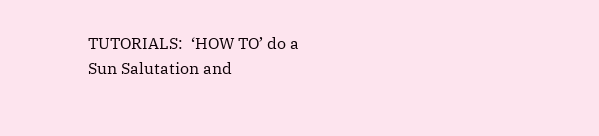TUTORIALS:  ‘HOW TO’ do a Sun Salutation and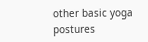other basic yoga postures